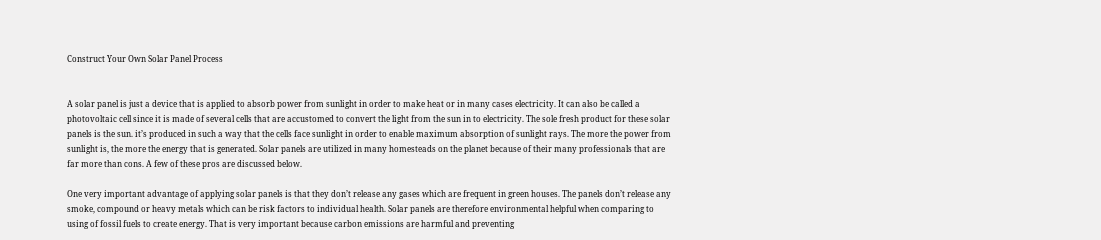Construct Your Own Solar Panel Process


A solar panel is just a device that is applied to absorb power from sunlight in order to make heat or in many cases electricity. It can also be called a photovoltaic cell since it is made of several cells that are accustomed to convert the light from the sun in to electricity. The sole fresh product for these solar panels is the sun. it’s produced in such a way that the cells face sunlight in order to enable maximum absorption of sunlight rays. The more the power from sunlight is, the more the energy that is generated. Solar panels are utilized in many homesteads on the planet because of their many professionals that are far more than cons. A few of these pros are discussed below.

One very important advantage of applying solar panels is that they don’t release any gases which are frequent in green houses. The panels don’t release any smoke, compound or heavy metals which can be risk factors to individual health. Solar panels are therefore environmental helpful when comparing to using of fossil fuels to create energy. That is very important because carbon emissions are harmful and preventing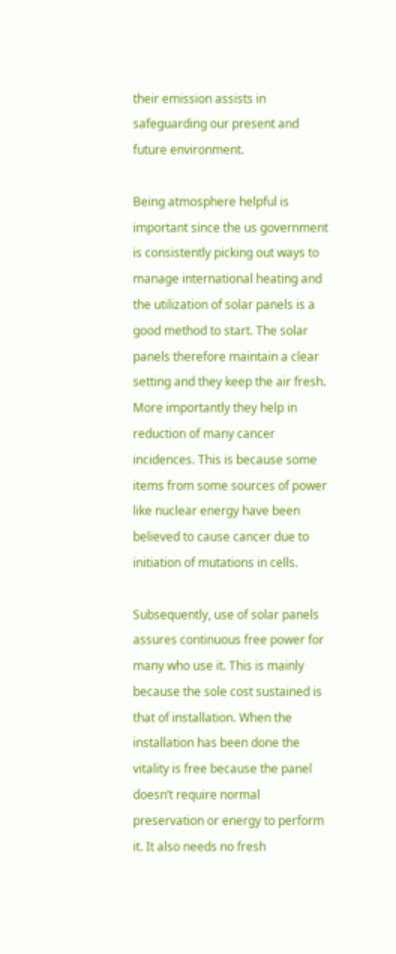their emission assists in safeguarding our present and future environment.

Being atmosphere helpful is important since the us government is consistently picking out ways to manage international heating and the utilization of solar panels is a good method to start. The solar panels therefore maintain a clear setting and they keep the air fresh. More importantly they help in reduction of many cancer incidences. This is because some items from some sources of power like nuclear energy have been believed to cause cancer due to initiation of mutations in cells.

Subsequently, use of solar panels assures continuous free power for many who use it. This is mainly because the sole cost sustained is that of installation. When the installation has been done the vitality is free because the panel doesn’t require normal preservation or energy to perform it. It also needs no fresh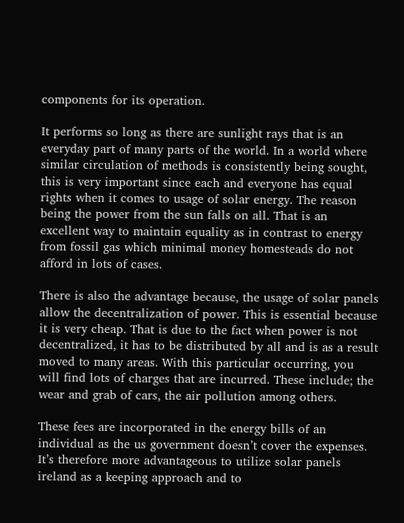components for its operation.

It performs so long as there are sunlight rays that is an everyday part of many parts of the world. In a world where similar circulation of methods is consistently being sought, this is very important since each and everyone has equal rights when it comes to usage of solar energy. The reason being the power from the sun falls on all. That is an excellent way to maintain equality as in contrast to energy from fossil gas which minimal money homesteads do not afford in lots of cases.

There is also the advantage because, the usage of solar panels allow the decentralization of power. This is essential because it is very cheap. That is due to the fact when power is not decentralized, it has to be distributed by all and is as a result moved to many areas. With this particular occurring, you will find lots of charges that are incurred. These include; the wear and grab of cars, the air pollution among others.

These fees are incorporated in the energy bills of an individual as the us government doesn’t cover the expenses. It’s therefore more advantageous to utilize solar panels ireland as a keeping approach and to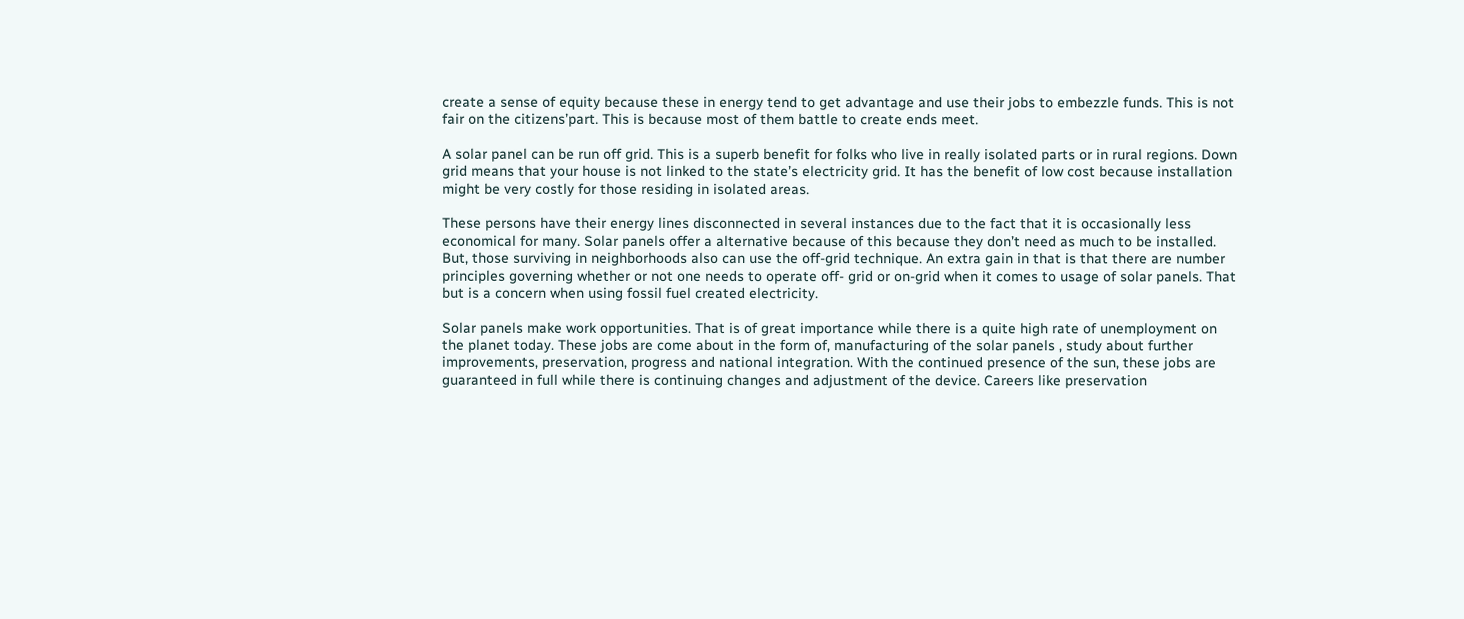create a sense of equity because these in energy tend to get advantage and use their jobs to embezzle funds. This is not fair on the citizens’part. This is because most of them battle to create ends meet.

A solar panel can be run off grid. This is a superb benefit for folks who live in really isolated parts or in rural regions. Down grid means that your house is not linked to the state’s electricity grid. It has the benefit of low cost because installation might be very costly for those residing in isolated areas.

These persons have their energy lines disconnected in several instances due to the fact that it is occasionally less economical for many. Solar panels offer a alternative because of this because they don’t need as much to be installed. But, those surviving in neighborhoods also can use the off-grid technique. An extra gain in that is that there are number principles governing whether or not one needs to operate off- grid or on-grid when it comes to usage of solar panels. That but is a concern when using fossil fuel created electricity.

Solar panels make work opportunities. That is of great importance while there is a quite high rate of unemployment on the planet today. These jobs are come about in the form of, manufacturing of the solar panels , study about further improvements, preservation, progress and national integration. With the continued presence of the sun, these jobs are guaranteed in full while there is continuing changes and adjustment of the device. Careers like preservation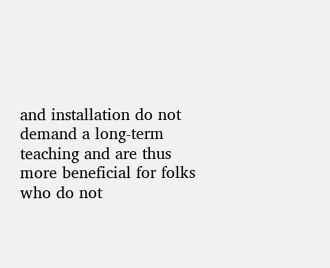and installation do not demand a long-term teaching and are thus more beneficial for folks who do not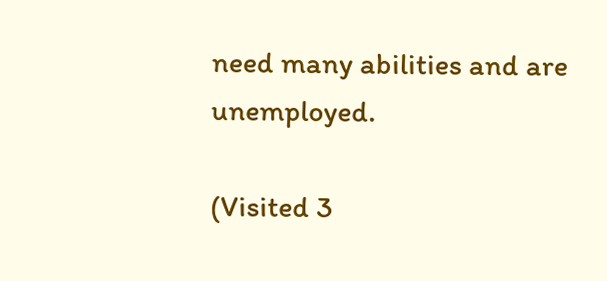need many abilities and are unemployed.

(Visited 3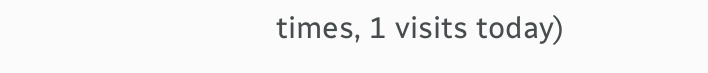times, 1 visits today)